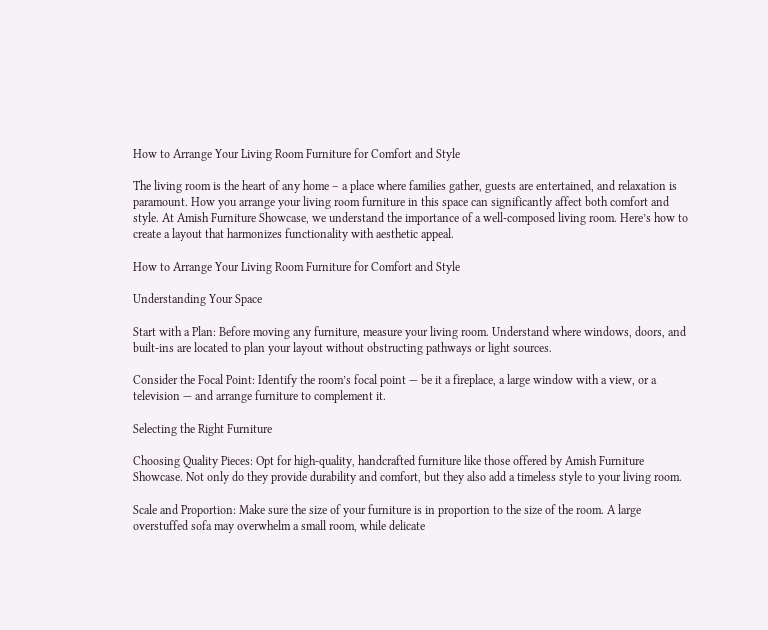How to Arrange Your Living Room Furniture for Comfort and Style

The living room is the heart of any home – a place where families gather, guests are entertained, and relaxation is paramount. How you arrange your living room furniture in this space can significantly affect both comfort and style. At Amish Furniture Showcase, we understand the importance of a well-composed living room. Here’s how to create a layout that harmonizes functionality with aesthetic appeal.

How to Arrange Your Living Room Furniture for Comfort and Style

Understanding Your Space

Start with a Plan: Before moving any furniture, measure your living room. Understand where windows, doors, and built-ins are located to plan your layout without obstructing pathways or light sources.

Consider the Focal Point: Identify the room’s focal point — be it a fireplace, a large window with a view, or a television — and arrange furniture to complement it.

Selecting the Right Furniture

Choosing Quality Pieces: Opt for high-quality, handcrafted furniture like those offered by Amish Furniture Showcase. Not only do they provide durability and comfort, but they also add a timeless style to your living room.

Scale and Proportion: Make sure the size of your furniture is in proportion to the size of the room. A large overstuffed sofa may overwhelm a small room, while delicate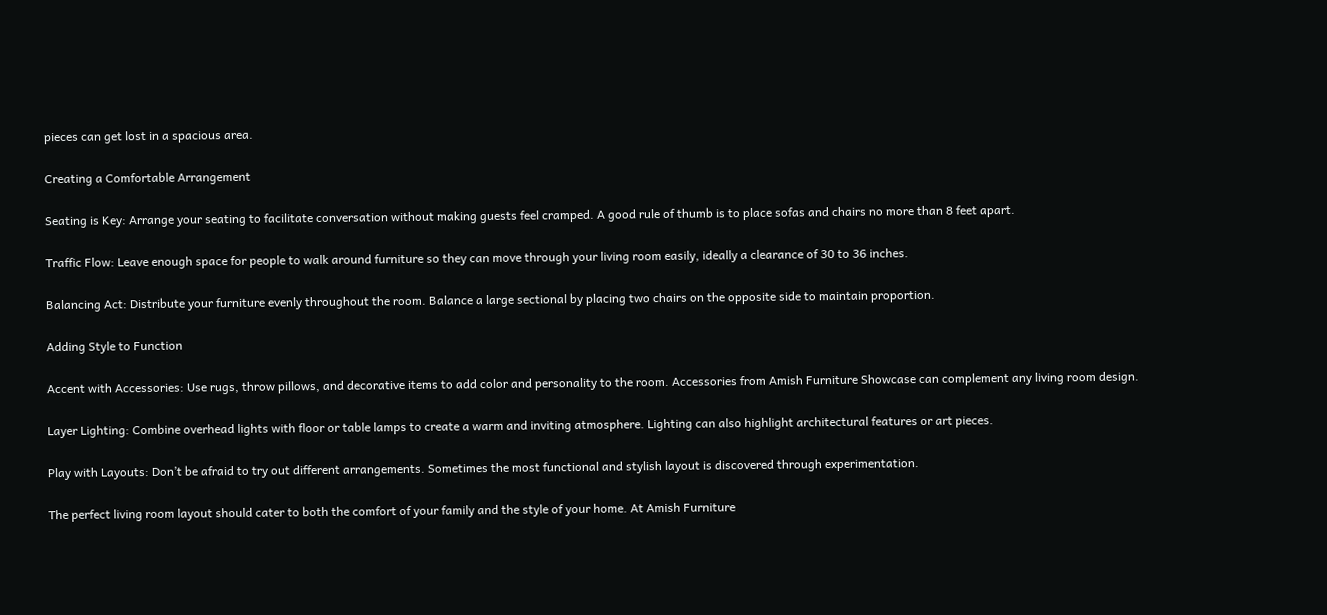pieces can get lost in a spacious area.

Creating a Comfortable Arrangement

Seating is Key: Arrange your seating to facilitate conversation without making guests feel cramped. A good rule of thumb is to place sofas and chairs no more than 8 feet apart.

Traffic Flow: Leave enough space for people to walk around furniture so they can move through your living room easily, ideally a clearance of 30 to 36 inches.

Balancing Act: Distribute your furniture evenly throughout the room. Balance a large sectional by placing two chairs on the opposite side to maintain proportion.

Adding Style to Function

Accent with Accessories: Use rugs, throw pillows, and decorative items to add color and personality to the room. Accessories from Amish Furniture Showcase can complement any living room design.

Layer Lighting: Combine overhead lights with floor or table lamps to create a warm and inviting atmosphere. Lighting can also highlight architectural features or art pieces.

Play with Layouts: Don’t be afraid to try out different arrangements. Sometimes the most functional and stylish layout is discovered through experimentation.

The perfect living room layout should cater to both the comfort of your family and the style of your home. At Amish Furniture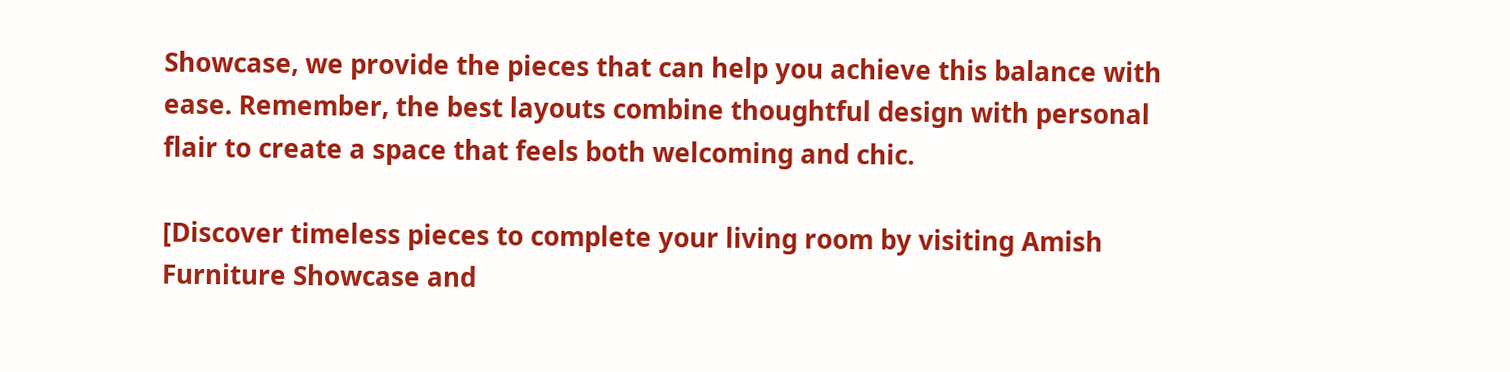Showcase, we provide the pieces that can help you achieve this balance with ease. Remember, the best layouts combine thoughtful design with personal flair to create a space that feels both welcoming and chic.

[Discover timeless pieces to complete your living room by visiting Amish Furniture Showcase and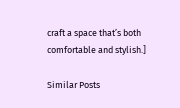craft a space that’s both comfortable and stylish.]

Similar Posts